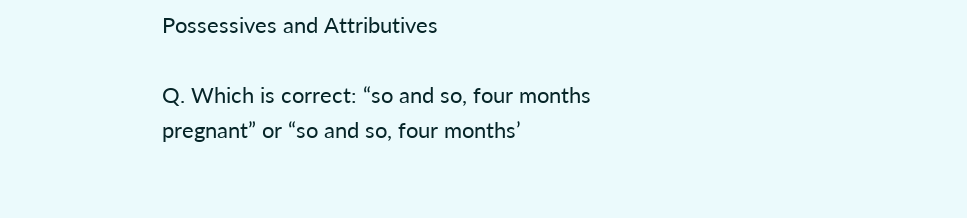Possessives and Attributives

Q. Which is correct: “so and so, four months pregnant” or “so and so, four months’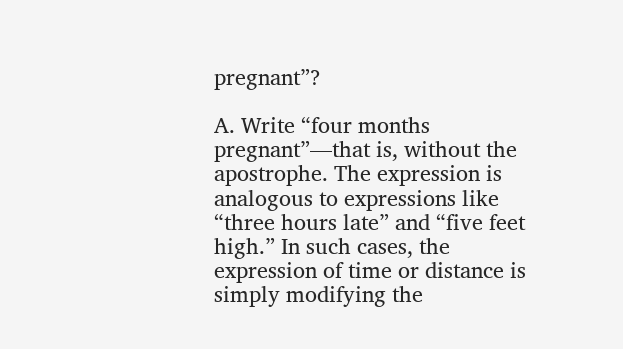pregnant”?

A. Write “four months pregnant”—that is, without the apostrophe. The expression is analogous to expressions like “three hours late” and “five feet high.” In such cases, the expression of time or distance is simply modifying the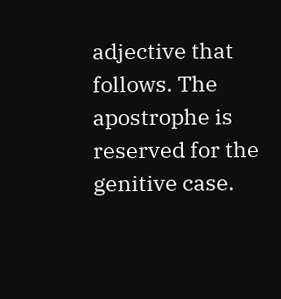adjective that follows. The apostrophe is reserved for the genitive case.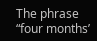The phrase “four months’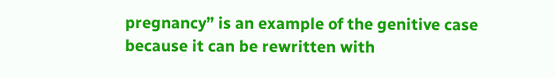pregnancy” is an example of the genitive case because it can be rewritten with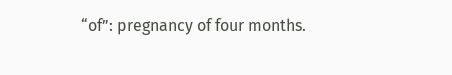“of”: pregnancy of four months.